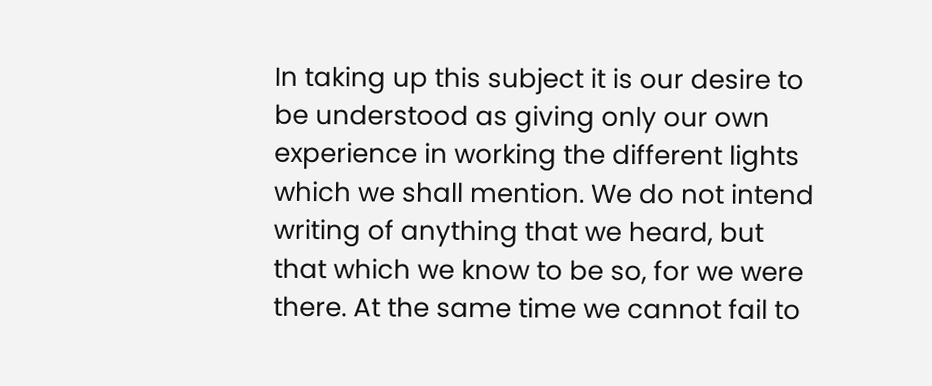In taking up this subject it is our desire to be understood as giving only our own experience in working the different lights which we shall mention. We do not intend writing of anything that we heard, but that which we know to be so, for we were there. At the same time we cannot fail to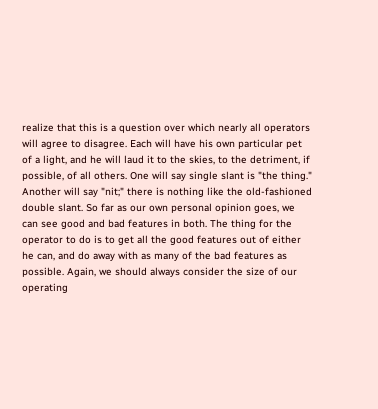realize that this is a question over which nearly all operators will agree to disagree. Each will have his own particular pet of a light, and he will laud it to the skies, to the detriment, if possible, of all others. One will say single slant is "the thing." Another will say "nit;" there is nothing like the old-fashioned double slant. So far as our own personal opinion goes, we can see good and bad features in both. The thing for the operator to do is to get all the good features out of either he can, and do away with as many of the bad features as possible. Again, we should always consider the size of our operating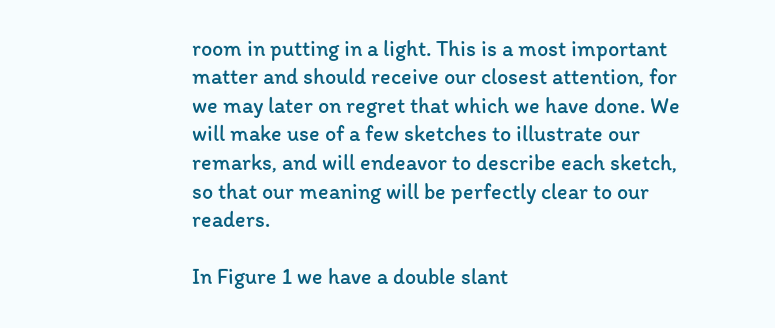room in putting in a light. This is a most important matter and should receive our closest attention, for we may later on regret that which we have done. We will make use of a few sketches to illustrate our remarks, and will endeavor to describe each sketch, so that our meaning will be perfectly clear to our readers.

In Figure 1 we have a double slant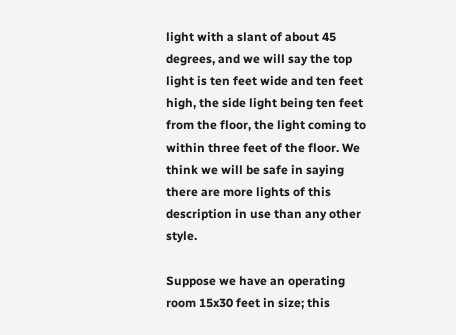light with a slant of about 45 degrees, and we will say the top light is ten feet wide and ten feet high, the side light being ten feet from the floor, the light coming to within three feet of the floor. We think we will be safe in saying there are more lights of this description in use than any other style.

Suppose we have an operating room 15x30 feet in size; this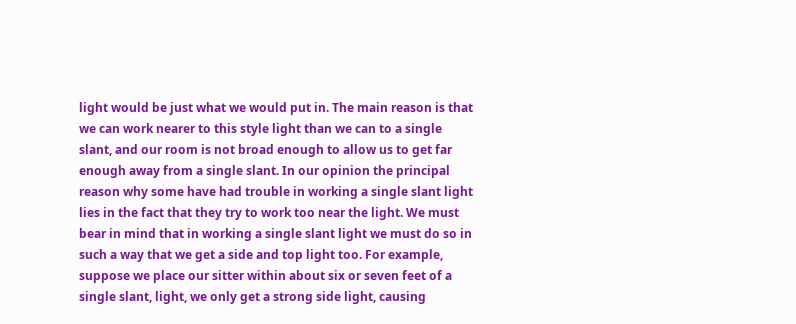light would be just what we would put in. The main reason is that we can work nearer to this style light than we can to a single slant, and our room is not broad enough to allow us to get far enough away from a single slant. In our opinion the principal reason why some have had trouble in working a single slant light lies in the fact that they try to work too near the light. We must bear in mind that in working a single slant light we must do so in such a way that we get a side and top light too. For example, suppose we place our sitter within about six or seven feet of a single slant, light, we only get a strong side light, causing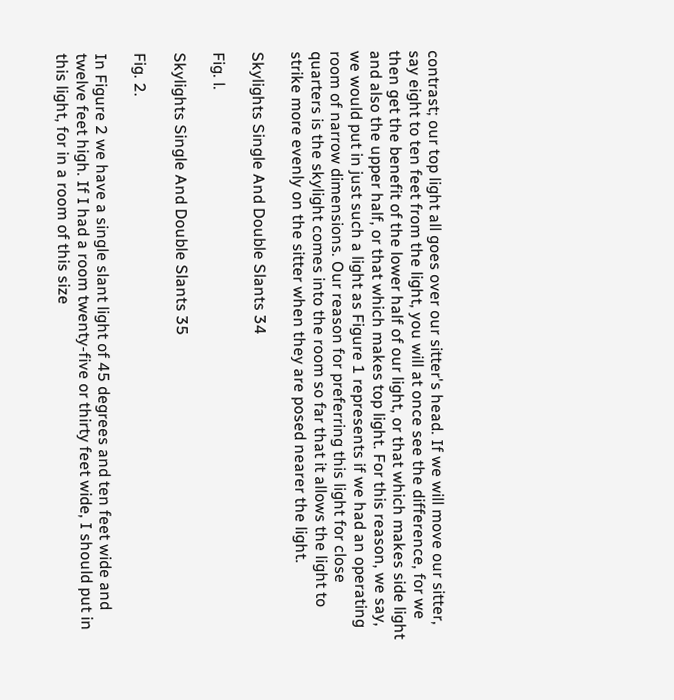contrast; our top light all goes over our sitter's head. If we will move our sitter, say eight to ten feet from the light, you will at once see the difference, for we then get the benefit of the lower half of our light, or that which makes side light and also the upper half, or that which makes top light. For this reason, we say, we would put in just such a light as Figure 1 represents if we had an operating room of narrow dimensions. Our reason for preferring this light for close quarters is the skylight comes into the room so far that it allows the light to strike more evenly on the sitter when they are posed nearer the light.

Skylights Single And Double Slants 34

Fig. l.

Skylights Single And Double Slants 35

Fig. 2.

In Figure 2 we have a single slant light of 45 degrees and ten feet wide and twelve feet high. If I had a room twenty-five or thirty feet wide, I should put in this light, for in a room of this size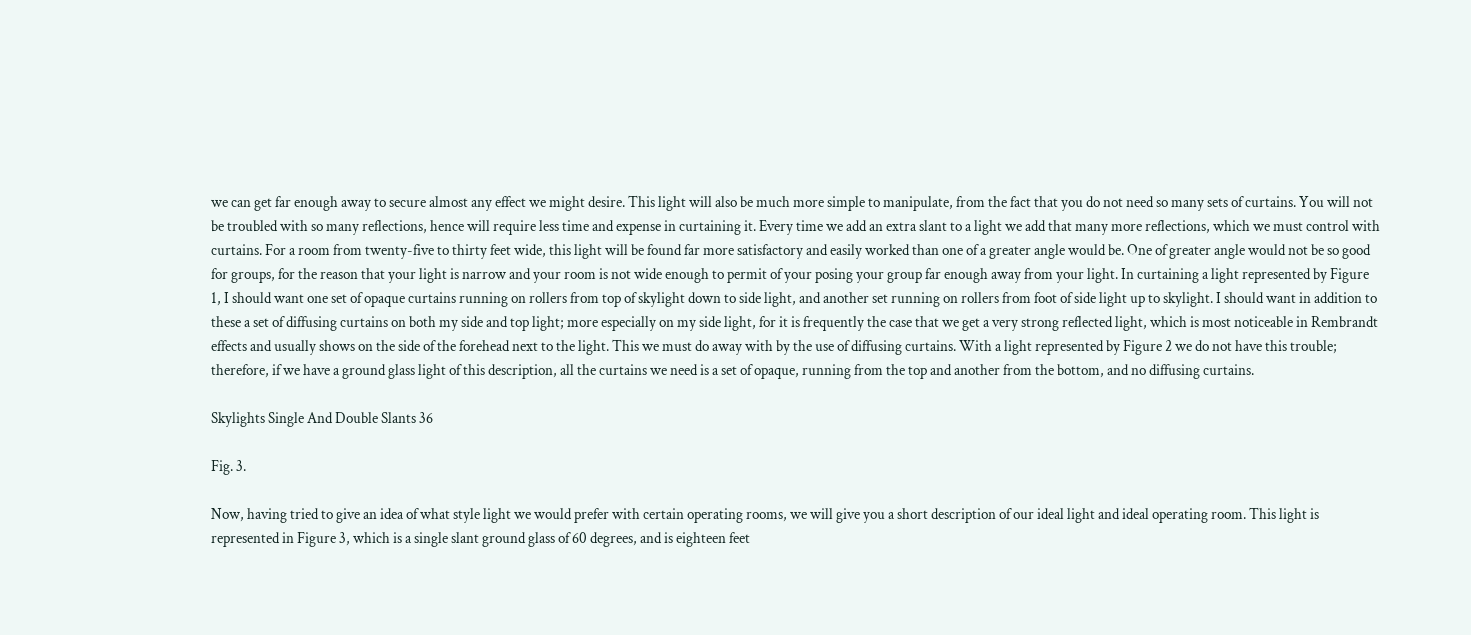we can get far enough away to secure almost any effect we might desire. This light will also be much more simple to manipulate, from the fact that you do not need so many sets of curtains. You will not be troubled with so many reflections, hence will require less time and expense in curtaining it. Every time we add an extra slant to a light we add that many more reflections, which we must control with curtains. For a room from twenty-five to thirty feet wide, this light will be found far more satisfactory and easily worked than one of a greater angle would be. One of greater angle would not be so good for groups, for the reason that your light is narrow and your room is not wide enough to permit of your posing your group far enough away from your light. In curtaining a light represented by Figure 1, I should want one set of opaque curtains running on rollers from top of skylight down to side light, and another set running on rollers from foot of side light up to skylight. I should want in addition to these a set of diffusing curtains on both my side and top light; more especially on my side light, for it is frequently the case that we get a very strong reflected light, which is most noticeable in Rembrandt effects and usually shows on the side of the forehead next to the light. This we must do away with by the use of diffusing curtains. With a light represented by Figure 2 we do not have this trouble; therefore, if we have a ground glass light of this description, all the curtains we need is a set of opaque, running from the top and another from the bottom, and no diffusing curtains.

Skylights Single And Double Slants 36

Fig. 3.

Now, having tried to give an idea of what style light we would prefer with certain operating rooms, we will give you a short description of our ideal light and ideal operating room. This light is represented in Figure 3, which is a single slant ground glass of 60 degrees, and is eighteen feet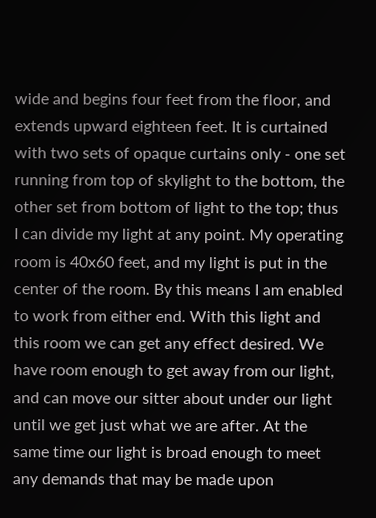wide and begins four feet from the floor, and extends upward eighteen feet. It is curtained with two sets of opaque curtains only - one set running from top of skylight to the bottom, the other set from bottom of light to the top; thus I can divide my light at any point. My operating room is 40x60 feet, and my light is put in the center of the room. By this means I am enabled to work from either end. With this light and this room we can get any effect desired. We have room enough to get away from our light, and can move our sitter about under our light until we get just what we are after. At the same time our light is broad enough to meet any demands that may be made upon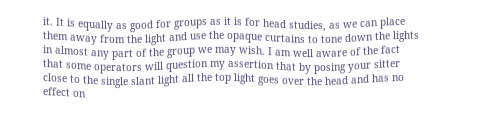it. It is equally as good for groups as it is for head studies, as we can place them away from the light and use the opaque curtains to tone down the lights in almost any part of the group we may wish. I am well aware of the fact that some operators will question my assertion that by posing your sitter close to the single slant light all the top light goes over the head and has no effect on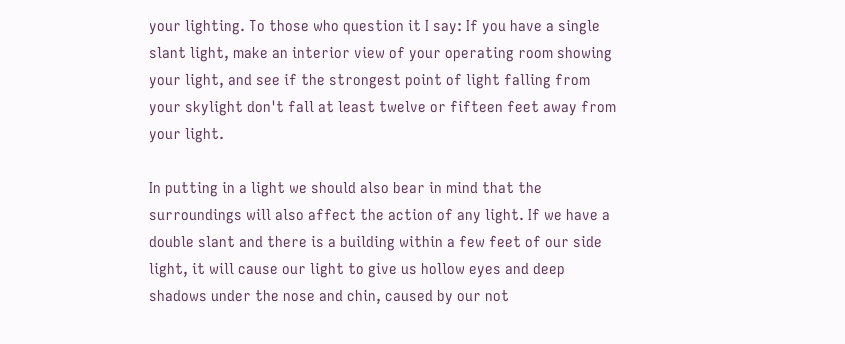your lighting. To those who question it I say: If you have a single slant light, make an interior view of your operating room showing your light, and see if the strongest point of light falling from your skylight don't fall at least twelve or fifteen feet away from your light.

In putting in a light we should also bear in mind that the surroundings will also affect the action of any light. If we have a double slant and there is a building within a few feet of our side light, it will cause our light to give us hollow eyes and deep shadows under the nose and chin, caused by our not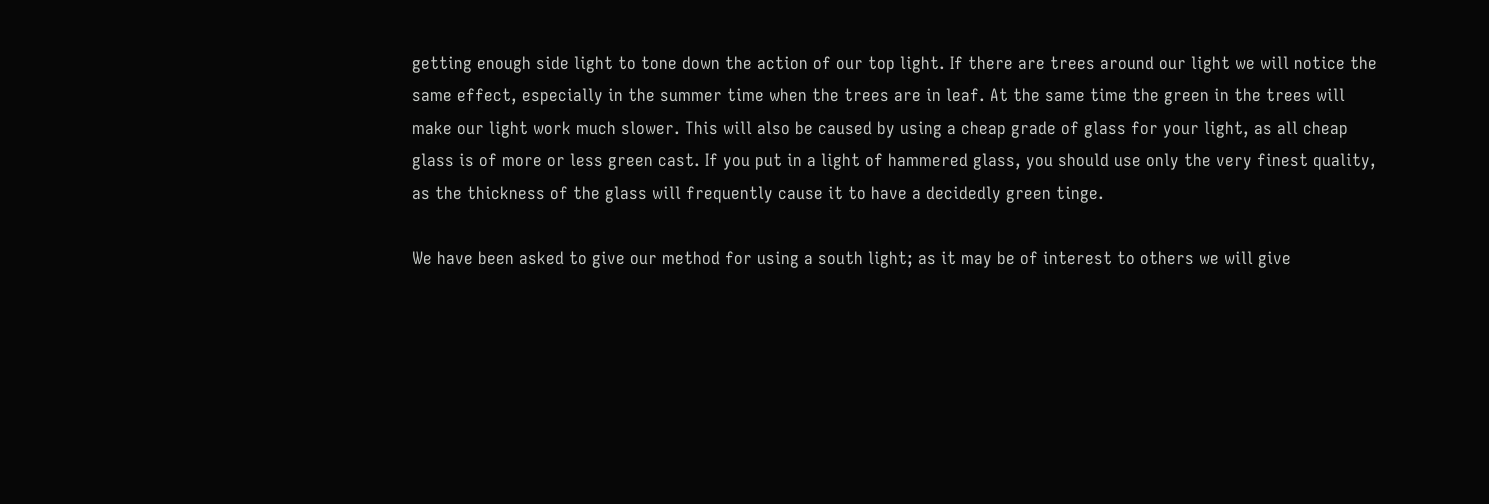getting enough side light to tone down the action of our top light. If there are trees around our light we will notice the same effect, especially in the summer time when the trees are in leaf. At the same time the green in the trees will make our light work much slower. This will also be caused by using a cheap grade of glass for your light, as all cheap glass is of more or less green cast. If you put in a light of hammered glass, you should use only the very finest quality, as the thickness of the glass will frequently cause it to have a decidedly green tinge.

We have been asked to give our method for using a south light; as it may be of interest to others we will give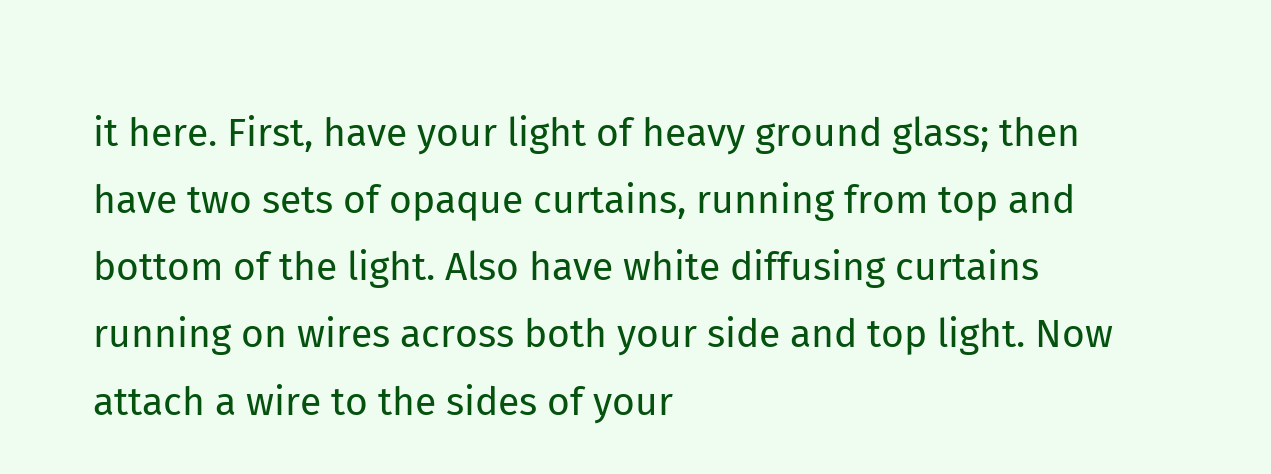it here. First, have your light of heavy ground glass; then have two sets of opaque curtains, running from top and bottom of the light. Also have white diffusing curtains running on wires across both your side and top light. Now attach a wire to the sides of your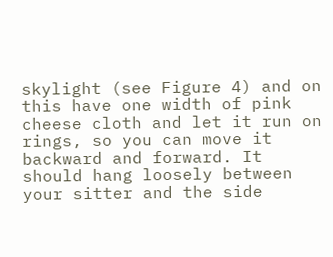skylight (see Figure 4) and on this have one width of pink cheese cloth and let it run on rings, so you can move it backward and forward. It should hang loosely between your sitter and the side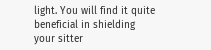light. You will find it quite beneficial in shielding your sitter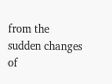from the sudden changes of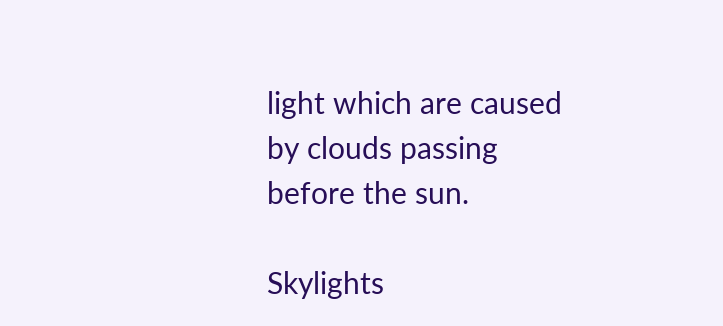light which are caused by clouds passing before the sun.

Skylights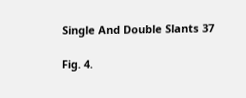Single And Double Slants 37

Fig. 4.